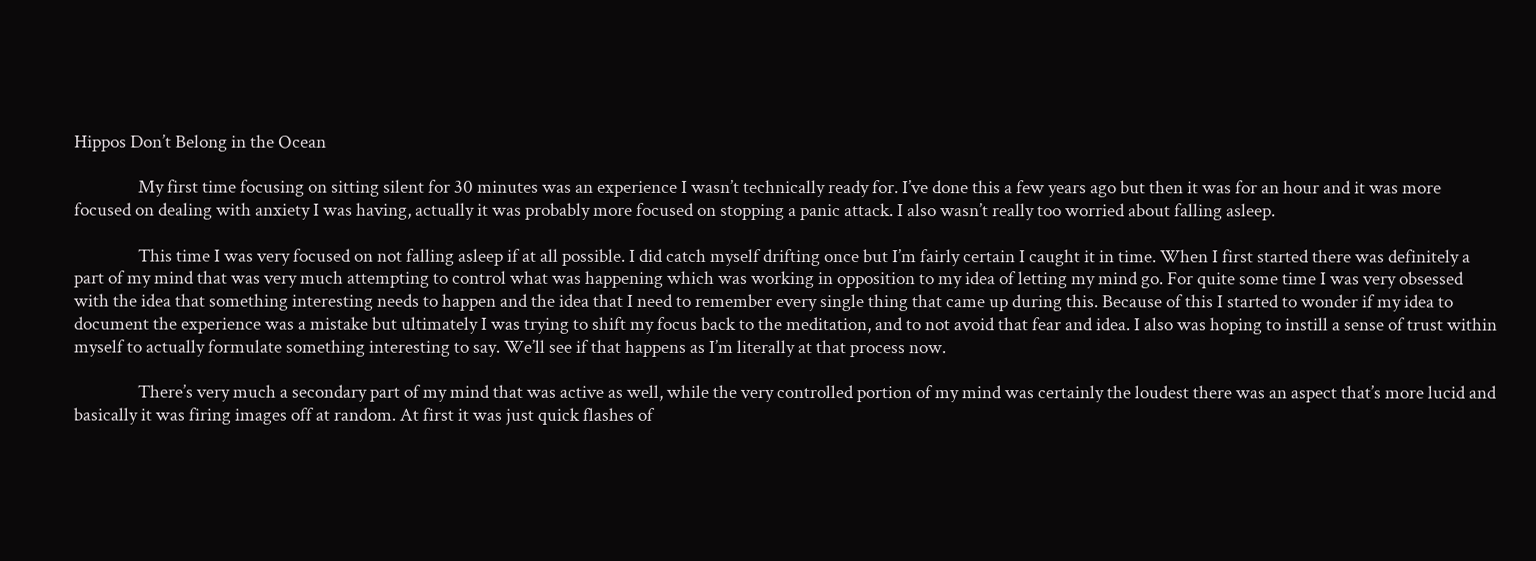Hippos Don’t Belong in the Ocean

                My first time focusing on sitting silent for 30 minutes was an experience I wasn’t technically ready for. I’ve done this a few years ago but then it was for an hour and it was more focused on dealing with anxiety I was having, actually it was probably more focused on stopping a panic attack. I also wasn’t really too worried about falling asleep.

                This time I was very focused on not falling asleep if at all possible. I did catch myself drifting once but I’m fairly certain I caught it in time. When I first started there was definitely a part of my mind that was very much attempting to control what was happening which was working in opposition to my idea of letting my mind go. For quite some time I was very obsessed with the idea that something interesting needs to happen and the idea that I need to remember every single thing that came up during this. Because of this I started to wonder if my idea to document the experience was a mistake but ultimately I was trying to shift my focus back to the meditation, and to not avoid that fear and idea. I also was hoping to instill a sense of trust within myself to actually formulate something interesting to say. We’ll see if that happens as I’m literally at that process now.

                There’s very much a secondary part of my mind that was active as well, while the very controlled portion of my mind was certainly the loudest there was an aspect that’s more lucid and basically it was firing images off at random. At first it was just quick flashes of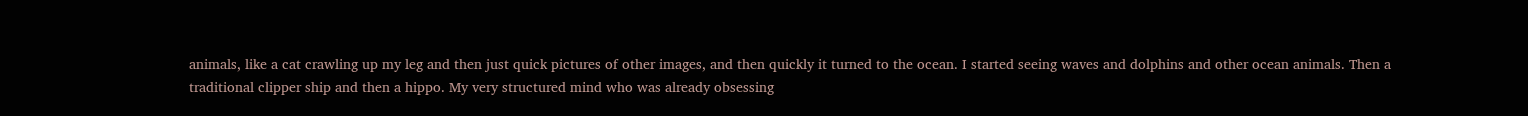animals, like a cat crawling up my leg and then just quick pictures of other images, and then quickly it turned to the ocean. I started seeing waves and dolphins and other ocean animals. Then a traditional clipper ship and then a hippo. My very structured mind who was already obsessing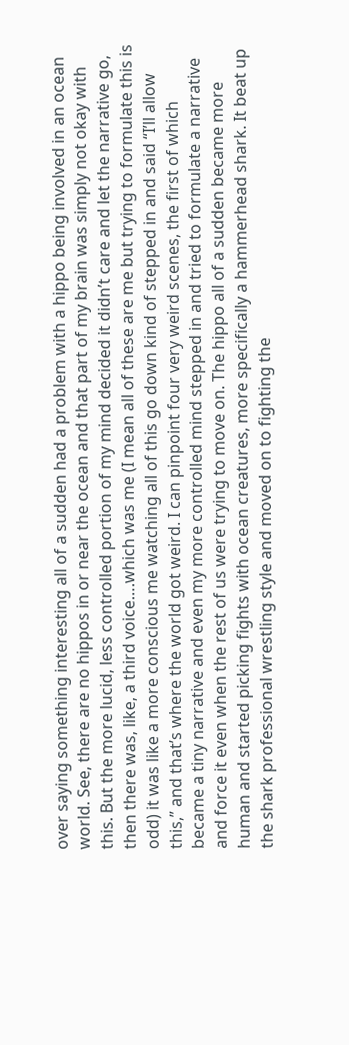over saying something interesting all of a sudden had a problem with a hippo being involved in an ocean world. See, there are no hippos in or near the ocean and that part of my brain was simply not okay with this. But the more lucid, less controlled portion of my mind decided it didn’t care and let the narrative go, then there was, like, a third voice….which was me (I mean all of these are me but trying to formulate this is odd) it was like a more conscious me watching all of this go down kind of stepped in and said “I’ll allow this,” and that’s where the world got weird. I can pinpoint four very weird scenes, the first of which became a tiny narrative and even my more controlled mind stepped in and tried to formulate a narrative and force it even when the rest of us were trying to move on. The hippo all of a sudden became more human and started picking fights with ocean creatures, more specifically a hammerhead shark. It beat up the shark professional wrestling style and moved on to fighting the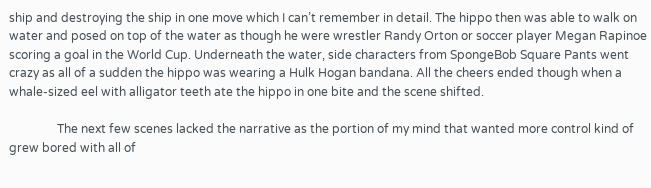ship and destroying the ship in one move which I can’t remember in detail. The hippo then was able to walk on water and posed on top of the water as though he were wrestler Randy Orton or soccer player Megan Rapinoe scoring a goal in the World Cup. Underneath the water, side characters from SpongeBob Square Pants went crazy as all of a sudden the hippo was wearing a Hulk Hogan bandana. All the cheers ended though when a whale-sized eel with alligator teeth ate the hippo in one bite and the scene shifted.

                The next few scenes lacked the narrative as the portion of my mind that wanted more control kind of grew bored with all of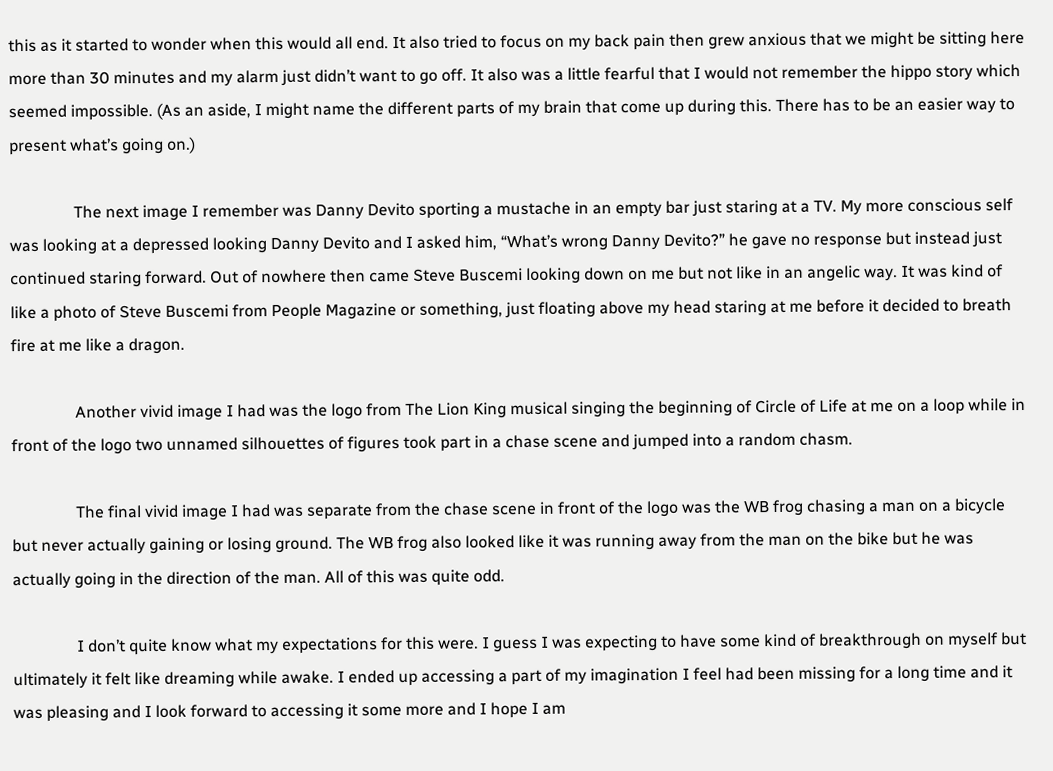this as it started to wonder when this would all end. It also tried to focus on my back pain then grew anxious that we might be sitting here more than 30 minutes and my alarm just didn’t want to go off. It also was a little fearful that I would not remember the hippo story which seemed impossible. (As an aside, I might name the different parts of my brain that come up during this. There has to be an easier way to present what’s going on.)

                The next image I remember was Danny Devito sporting a mustache in an empty bar just staring at a TV. My more conscious self was looking at a depressed looking Danny Devito and I asked him, “What’s wrong Danny Devito?” he gave no response but instead just continued staring forward. Out of nowhere then came Steve Buscemi looking down on me but not like in an angelic way. It was kind of like a photo of Steve Buscemi from People Magazine or something, just floating above my head staring at me before it decided to breath fire at me like a dragon.

                Another vivid image I had was the logo from The Lion King musical singing the beginning of Circle of Life at me on a loop while in front of the logo two unnamed silhouettes of figures took part in a chase scene and jumped into a random chasm.

                The final vivid image I had was separate from the chase scene in front of the logo was the WB frog chasing a man on a bicycle but never actually gaining or losing ground. The WB frog also looked like it was running away from the man on the bike but he was actually going in the direction of the man. All of this was quite odd.

                I don’t quite know what my expectations for this were. I guess I was expecting to have some kind of breakthrough on myself but ultimately it felt like dreaming while awake. I ended up accessing a part of my imagination I feel had been missing for a long time and it was pleasing and I look forward to accessing it some more and I hope I am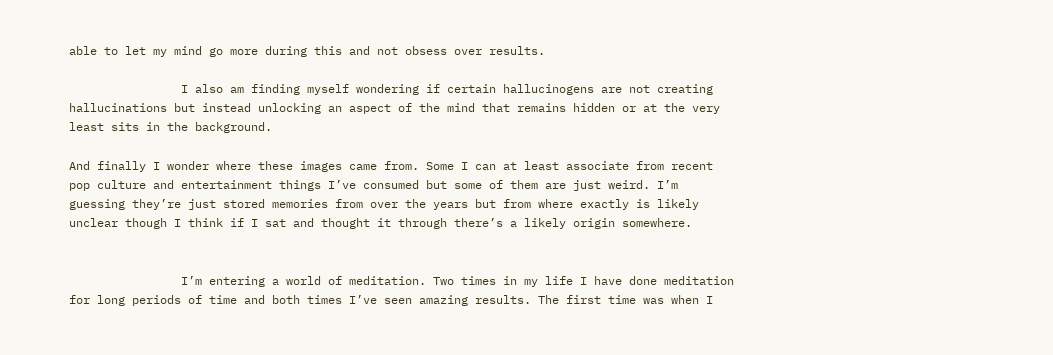able to let my mind go more during this and not obsess over results.

                I also am finding myself wondering if certain hallucinogens are not creating hallucinations but instead unlocking an aspect of the mind that remains hidden or at the very least sits in the background.

And finally I wonder where these images came from. Some I can at least associate from recent pop culture and entertainment things I’ve consumed but some of them are just weird. I’m guessing they’re just stored memories from over the years but from where exactly is likely unclear though I think if I sat and thought it through there’s a likely origin somewhere.


                I’m entering a world of meditation. Two times in my life I have done meditation for long periods of time and both times I’ve seen amazing results. The first time was when I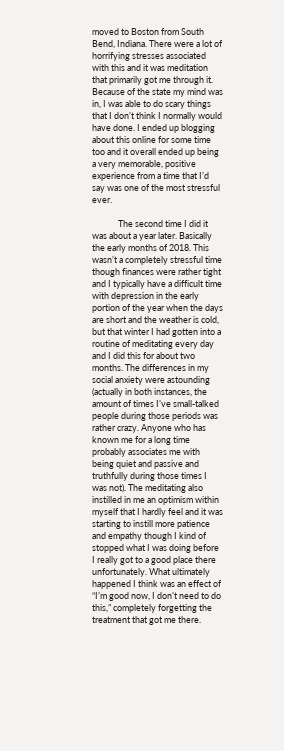moved to Boston from South Bend, Indiana. There were a lot of horrifying stresses associated with this and it was meditation that primarily got me through it. Because of the state my mind was in, I was able to do scary things that I don’t think I normally would have done. I ended up blogging about this online for some time too and it overall ended up being a very memorable, positive experience from a time that I’d say was one of the most stressful ever.

             The second time I did it was about a year later. Basically the early months of 2018. This wasn’t a completely stressful time though finances were rather tight and I typically have a difficult time with depression in the early portion of the year when the days are short and the weather is cold, but that winter I had gotten into a routine of meditating every day and I did this for about two months. The differences in my social anxiety were astounding (actually in both instances, the amount of times I’ve small-talked people during those periods was rather crazy. Anyone who has known me for a long time probably associates me with being quiet and passive and truthfully during those times I was not). The meditating also instilled in me an optimism within myself that I hardly feel and it was starting to instill more patience and empathy though I kind of stopped what I was doing before I really got to a good place there unfortunately. What ultimately happened I think was an effect of “I’m good now, I don’t need to do this,” completely forgetting the treatment that got me there.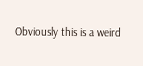Obviously this is a weird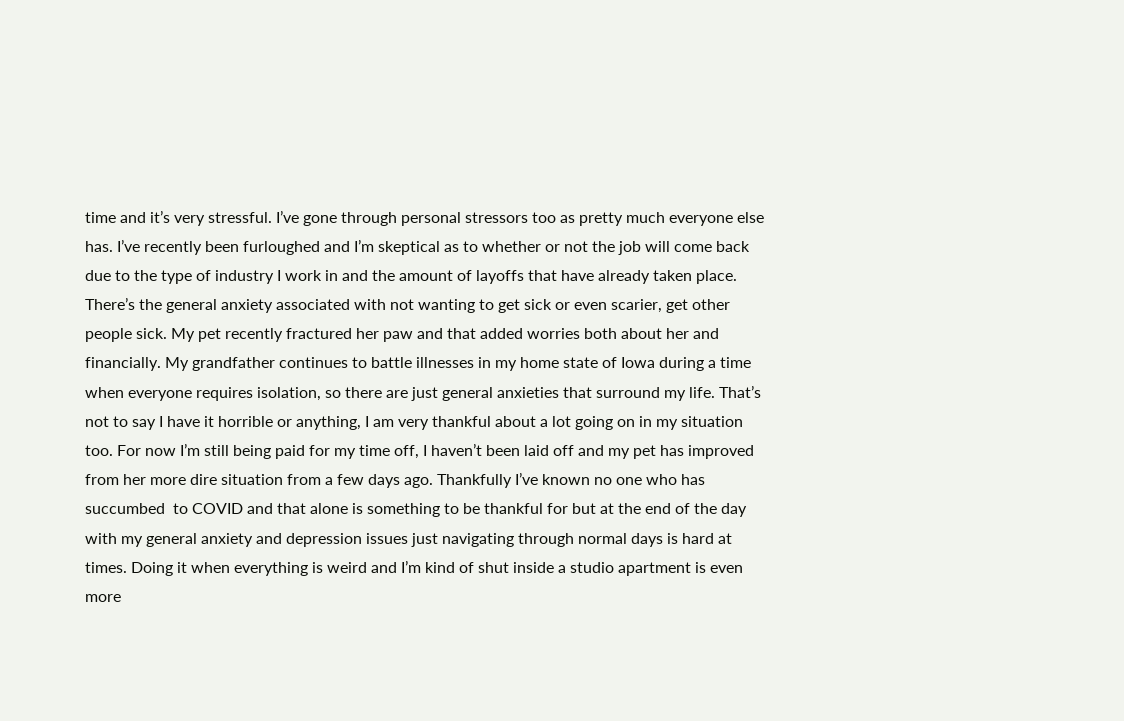time and it’s very stressful. I’ve gone through personal stressors too as pretty much everyone else has. I’ve recently been furloughed and I’m skeptical as to whether or not the job will come back due to the type of industry I work in and the amount of layoffs that have already taken place. There’s the general anxiety associated with not wanting to get sick or even scarier, get other people sick. My pet recently fractured her paw and that added worries both about her and financially. My grandfather continues to battle illnesses in my home state of Iowa during a time when everyone requires isolation, so there are just general anxieties that surround my life. That’s not to say I have it horrible or anything, I am very thankful about a lot going on in my situation too. For now I’m still being paid for my time off, I haven’t been laid off and my pet has improved from her more dire situation from a few days ago. Thankfully I’ve known no one who has succumbed  to COVID and that alone is something to be thankful for but at the end of the day with my general anxiety and depression issues just navigating through normal days is hard at times. Doing it when everything is weird and I’m kind of shut inside a studio apartment is even more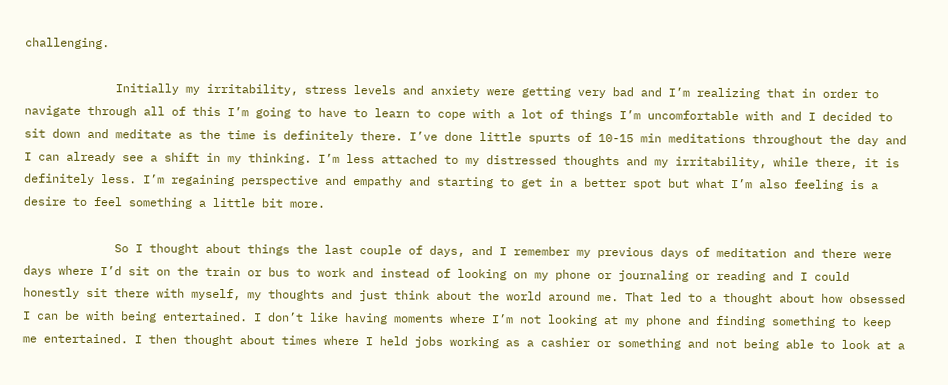challenging.

             Initially my irritability, stress levels and anxiety were getting very bad and I’m realizing that in order to navigate through all of this I’m going to have to learn to cope with a lot of things I’m uncomfortable with and I decided to sit down and meditate as the time is definitely there. I’ve done little spurts of 10-15 min meditations throughout the day and I can already see a shift in my thinking. I’m less attached to my distressed thoughts and my irritability, while there, it is definitely less. I’m regaining perspective and empathy and starting to get in a better spot but what I’m also feeling is a desire to feel something a little bit more.

             So I thought about things the last couple of days, and I remember my previous days of meditation and there were days where I’d sit on the train or bus to work and instead of looking on my phone or journaling or reading and I could honestly sit there with myself, my thoughts and just think about the world around me. That led to a thought about how obsessed I can be with being entertained. I don’t like having moments where I’m not looking at my phone and finding something to keep me entertained. I then thought about times where I held jobs working as a cashier or something and not being able to look at a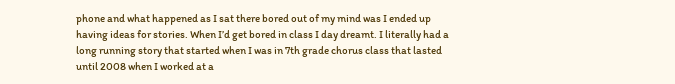phone and what happened as I sat there bored out of my mind was I ended up having ideas for stories. When I’d get bored in class I day dreamt. I literally had a long running story that started when I was in 7th grade chorus class that lasted until 2008 when I worked at a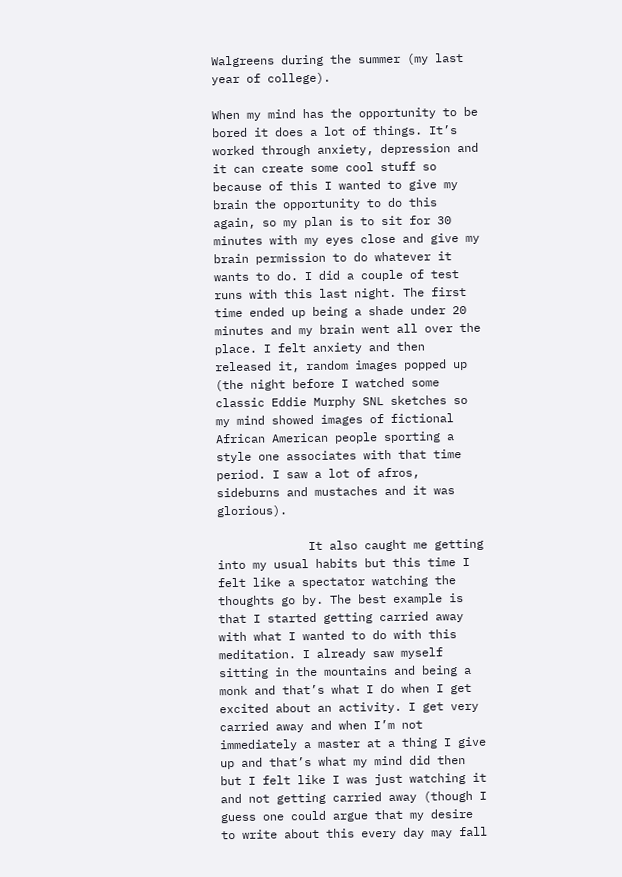Walgreens during the summer (my last year of college).

When my mind has the opportunity to be bored it does a lot of things. It’s worked through anxiety, depression and it can create some cool stuff so because of this I wanted to give my brain the opportunity to do this again, so my plan is to sit for 30 minutes with my eyes close and give my brain permission to do whatever it wants to do. I did a couple of test runs with this last night. The first time ended up being a shade under 20 minutes and my brain went all over the place. I felt anxiety and then released it, random images popped up (the night before I watched some classic Eddie Murphy SNL sketches so my mind showed images of fictional African American people sporting a style one associates with that time period. I saw a lot of afros, sideburns and mustaches and it was glorious).

             It also caught me getting into my usual habits but this time I felt like a spectator watching the thoughts go by. The best example is that I started getting carried away with what I wanted to do with this meditation. I already saw myself sitting in the mountains and being a monk and that’s what I do when I get excited about an activity. I get very carried away and when I’m not immediately a master at a thing I give up and that’s what my mind did then but I felt like I was just watching it and not getting carried away (though I guess one could argue that my desire to write about this every day may fall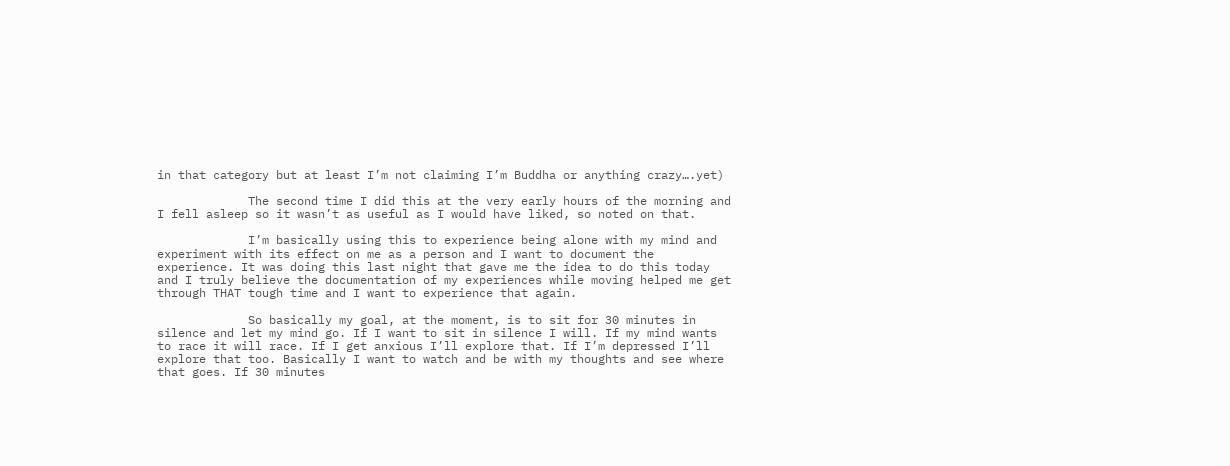in that category but at least I’m not claiming I’m Buddha or anything crazy….yet)

             The second time I did this at the very early hours of the morning and I fell asleep so it wasn’t as useful as I would have liked, so noted on that.

             I’m basically using this to experience being alone with my mind and experiment with its effect on me as a person and I want to document the experience. It was doing this last night that gave me the idea to do this today and I truly believe the documentation of my experiences while moving helped me get through THAT tough time and I want to experience that again.

             So basically my goal, at the moment, is to sit for 30 minutes in silence and let my mind go. If I want to sit in silence I will. If my mind wants to race it will race. If I get anxious I’ll explore that. If I’m depressed I’ll explore that too. Basically I want to watch and be with my thoughts and see where that goes. If 30 minutes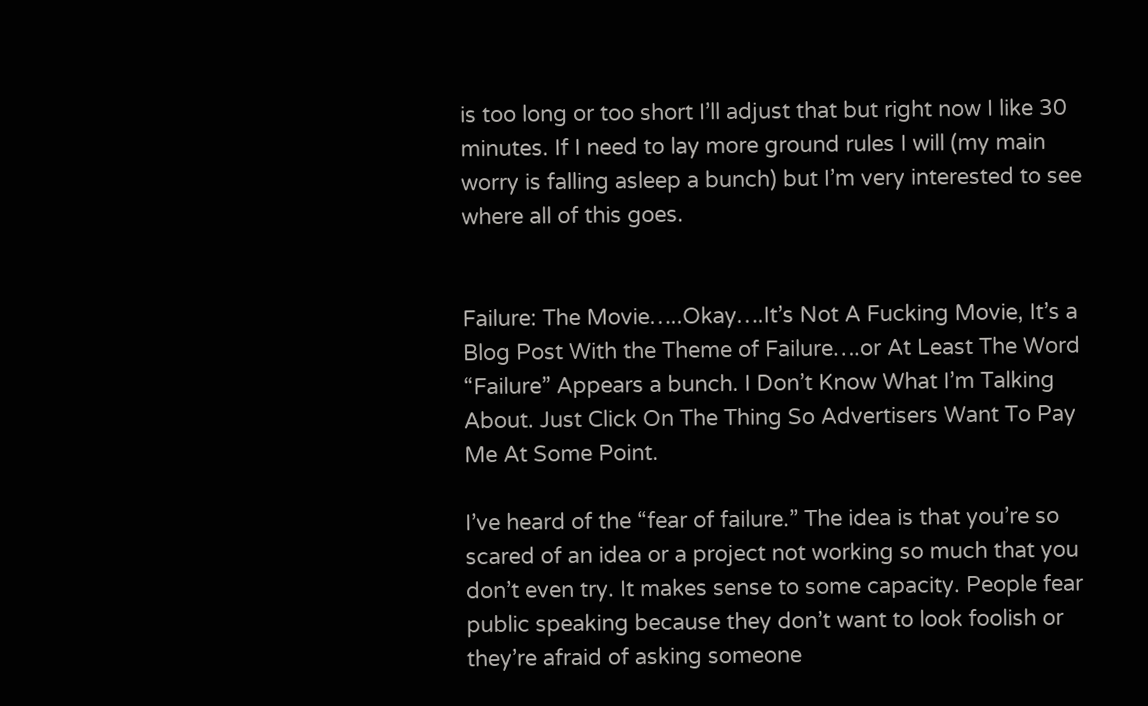is too long or too short I’ll adjust that but right now I like 30 minutes. If I need to lay more ground rules I will (my main worry is falling asleep a bunch) but I’m very interested to see where all of this goes.


Failure: The Movie…..Okay….It’s Not A Fucking Movie, It’s a Blog Post With the Theme of Failure….or At Least The Word “Failure” Appears a bunch. I Don’t Know What I’m Talking About. Just Click On The Thing So Advertisers Want To Pay Me At Some Point.

I’ve heard of the “fear of failure.” The idea is that you’re so scared of an idea or a project not working so much that you don’t even try. It makes sense to some capacity. People fear public speaking because they don’t want to look foolish or they’re afraid of asking someone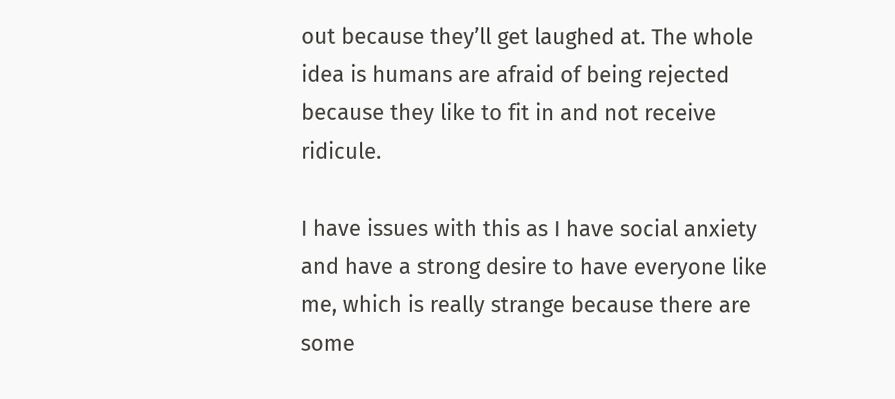out because they’ll get laughed at. The whole idea is humans are afraid of being rejected because they like to fit in and not receive ridicule.

I have issues with this as I have social anxiety and have a strong desire to have everyone like me, which is really strange because there are some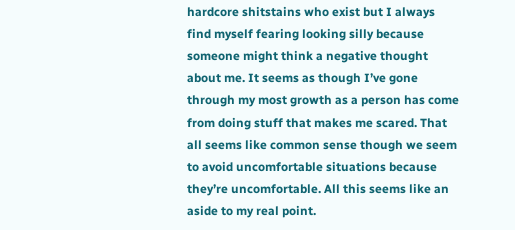hardcore shitstains who exist but I always find myself fearing looking silly because someone might think a negative thought about me. It seems as though I’ve gone through my most growth as a person has come from doing stuff that makes me scared. That all seems like common sense though we seem to avoid uncomfortable situations because they’re uncomfortable. All this seems like an aside to my real point.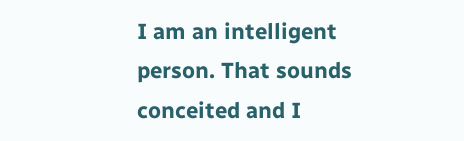I am an intelligent person. That sounds conceited and I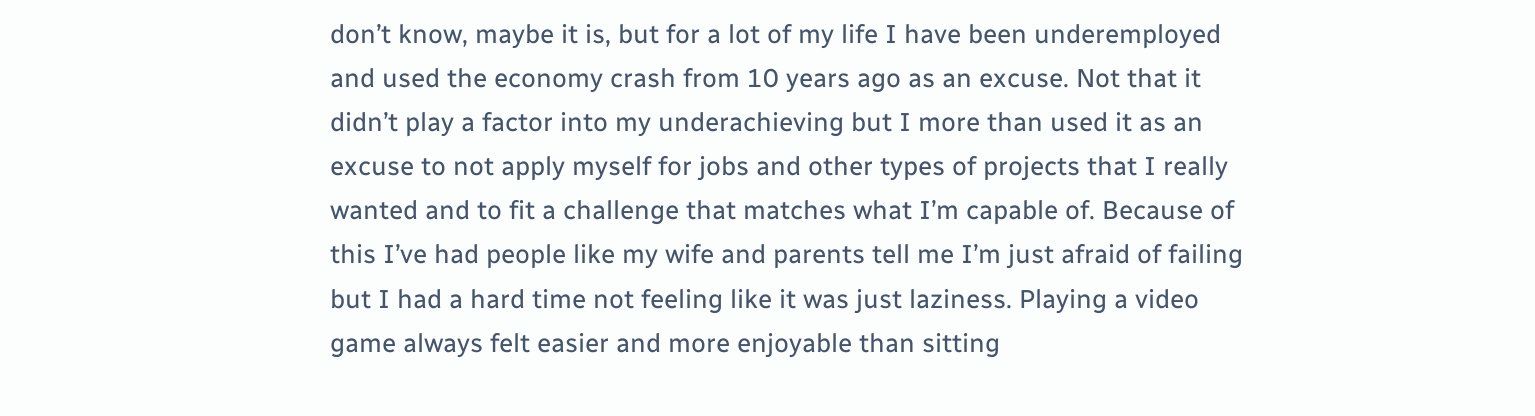don’t know, maybe it is, but for a lot of my life I have been underemployed and used the economy crash from 10 years ago as an excuse. Not that it didn’t play a factor into my underachieving but I more than used it as an excuse to not apply myself for jobs and other types of projects that I really wanted and to fit a challenge that matches what I’m capable of. Because of this I’ve had people like my wife and parents tell me I’m just afraid of failing but I had a hard time not feeling like it was just laziness. Playing a video game always felt easier and more enjoyable than sitting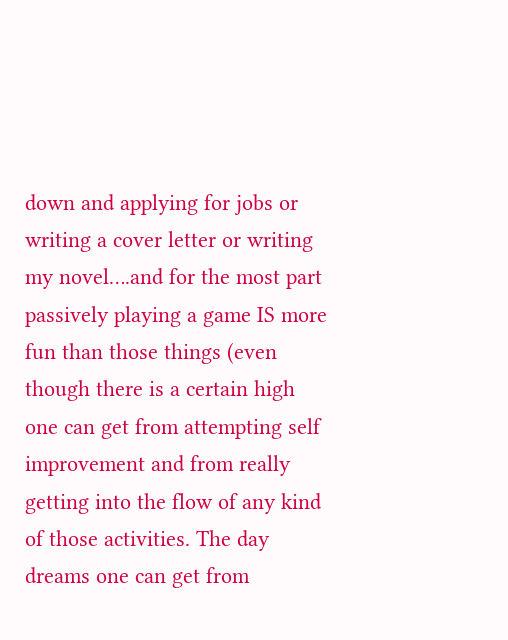down and applying for jobs or writing a cover letter or writing my novel….and for the most part passively playing a game IS more fun than those things (even though there is a certain high one can get from attempting self improvement and from really getting into the flow of any kind of those activities. The day dreams one can get from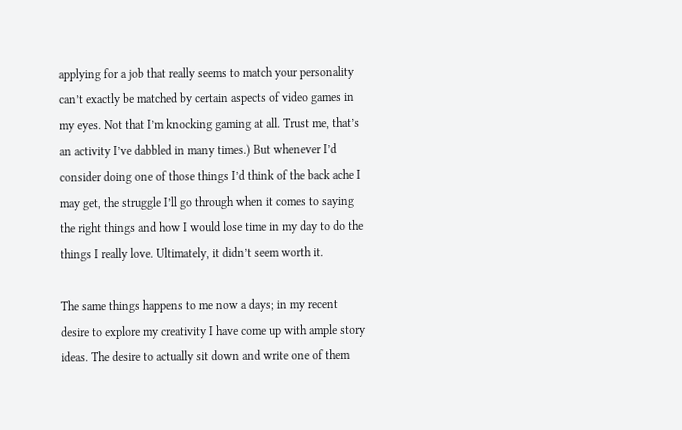applying for a job that really seems to match your personality can’t exactly be matched by certain aspects of video games in my eyes. Not that I’m knocking gaming at all. Trust me, that’s an activity I’ve dabbled in many times.) But whenever I’d consider doing one of those things I’d think of the back ache I may get, the struggle I’ll go through when it comes to saying the right things and how I would lose time in my day to do the things I really love. Ultimately, it didn’t seem worth it.

The same things happens to me now a days; in my recent desire to explore my creativity I have come up with ample story ideas. The desire to actually sit down and write one of them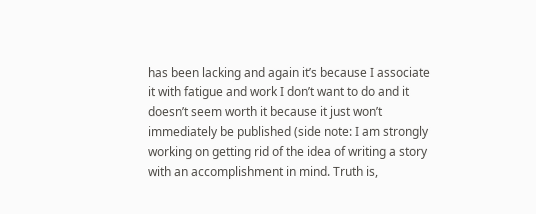has been lacking and again it’s because I associate it with fatigue and work I don’t want to do and it doesn’t seem worth it because it just won’t immediately be published (side note: I am strongly working on getting rid of the idea of writing a story with an accomplishment in mind. Truth is,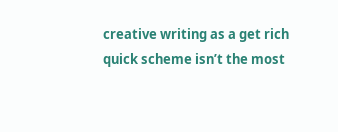creative writing as a get rich quick scheme isn’t the most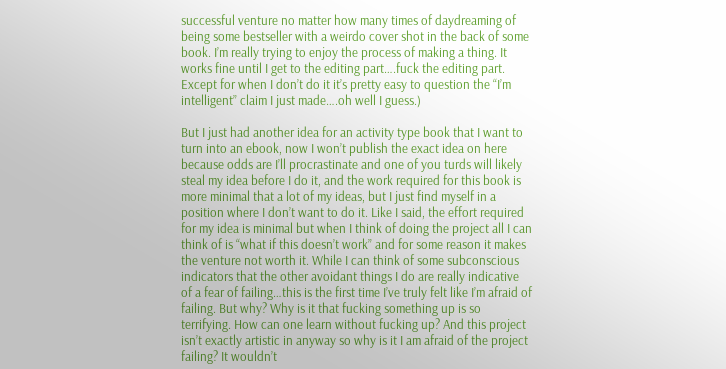successful venture no matter how many times of daydreaming of being some bestseller with a weirdo cover shot in the back of some book. I’m really trying to enjoy the process of making a thing. It works fine until I get to the editing part….fuck the editing part. Except for when I don’t do it it’s pretty easy to question the “I’m intelligent” claim I just made….oh well I guess.)

But I just had another idea for an activity type book that I want to turn into an ebook, now I won’t publish the exact idea on here because odds are I’ll procrastinate and one of you turds will likely steal my idea before I do it, and the work required for this book is more minimal that a lot of my ideas, but I just find myself in a position where I don’t want to do it. Like I said, the effort required for my idea is minimal but when I think of doing the project all I can think of is “what if this doesn’t work” and for some reason it makes the venture not worth it. While I can think of some subconscious indicators that the other avoidant things I do are really indicative of a fear of failing…this is the first time I’ve truly felt like I’m afraid of failing. But why? Why is it that fucking something up is so terrifying. How can one learn without fucking up? And this project isn’t exactly artistic in anyway so why is it I am afraid of the project failing? It wouldn’t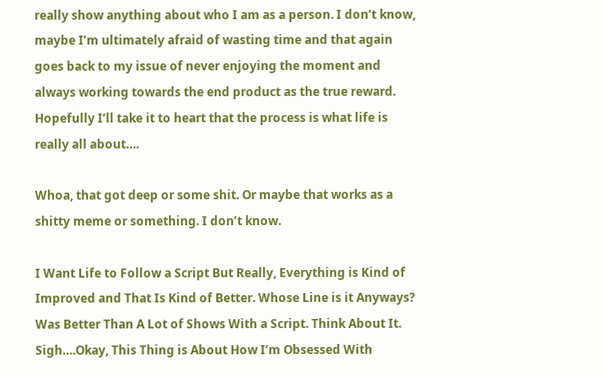really show anything about who I am as a person. I don’t know, maybe I’m ultimately afraid of wasting time and that again goes back to my issue of never enjoying the moment and always working towards the end product as the true reward. Hopefully I’ll take it to heart that the process is what life is really all about….

Whoa, that got deep or some shit. Or maybe that works as a shitty meme or something. I don’t know.

I Want Life to Follow a Script But Really, Everything is Kind of Improved and That Is Kind of Better. Whose Line is it Anyways? Was Better Than A Lot of Shows With a Script. Think About It. Sigh….Okay, This Thing is About How I’m Obsessed With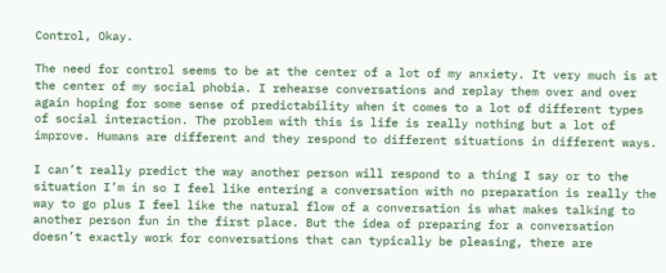Control, Okay.

The need for control seems to be at the center of a lot of my anxiety. It very much is at the center of my social phobia. I rehearse conversations and replay them over and over again hoping for some sense of predictability when it comes to a lot of different types of social interaction. The problem with this is life is really nothing but a lot of improve. Humans are different and they respond to different situations in different ways.

I can’t really predict the way another person will respond to a thing I say or to the situation I’m in so I feel like entering a conversation with no preparation is really the way to go plus I feel like the natural flow of a conversation is what makes talking to another person fun in the first place. But the idea of preparing for a conversation doesn’t exactly work for conversations that can typically be pleasing, there are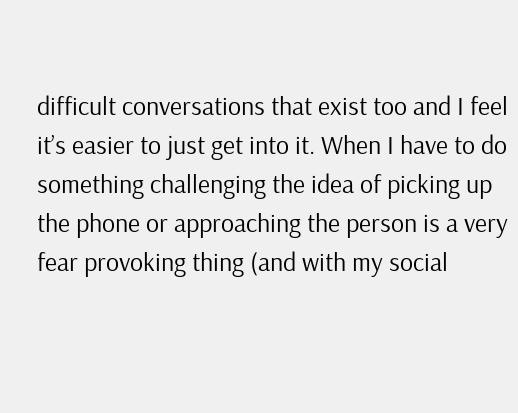difficult conversations that exist too and I feel it’s easier to just get into it. When I have to do something challenging the idea of picking up the phone or approaching the person is a very fear provoking thing (and with my social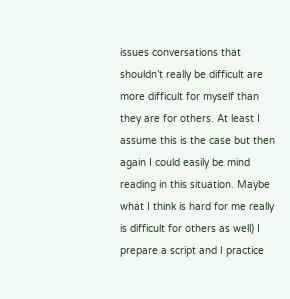issues conversations that shouldn’t really be difficult are more difficult for myself than they are for others. At least I assume this is the case but then again I could easily be mind reading in this situation. Maybe what I think is hard for me really is difficult for others as well) I prepare a script and I practice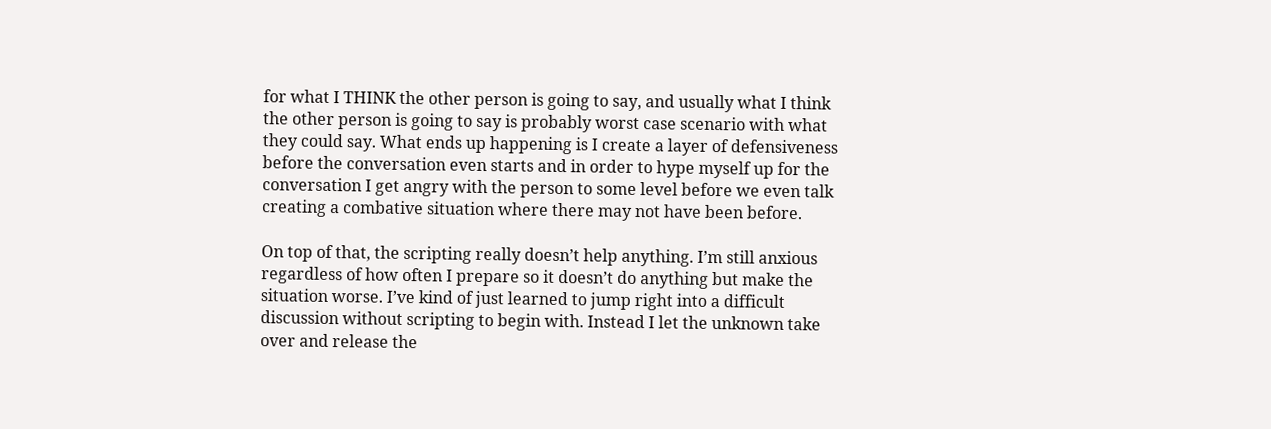for what I THINK the other person is going to say, and usually what I think the other person is going to say is probably worst case scenario with what they could say. What ends up happening is I create a layer of defensiveness before the conversation even starts and in order to hype myself up for the conversation I get angry with the person to some level before we even talk creating a combative situation where there may not have been before.

On top of that, the scripting really doesn’t help anything. I’m still anxious regardless of how often I prepare so it doesn’t do anything but make the situation worse. I’ve kind of just learned to jump right into a difficult discussion without scripting to begin with. Instead I let the unknown take over and release the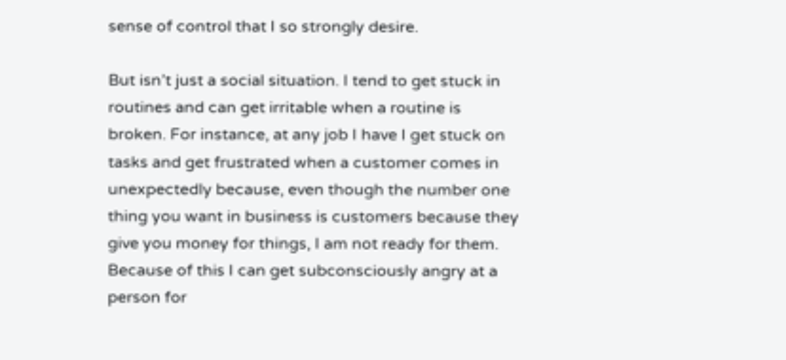sense of control that I so strongly desire.

But isn’t just a social situation. I tend to get stuck in routines and can get irritable when a routine is broken. For instance, at any job I have I get stuck on tasks and get frustrated when a customer comes in unexpectedly because, even though the number one thing you want in business is customers because they give you money for things, I am not ready for them. Because of this I can get subconsciously angry at a person for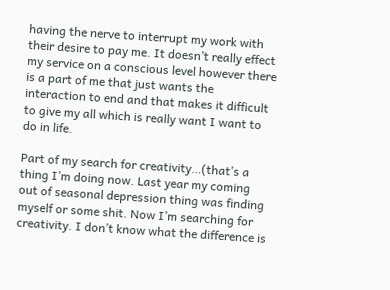having the nerve to interrupt my work with their desire to pay me. It doesn’t really effect my service on a conscious level however there is a part of me that just wants the interaction to end and that makes it difficult to give my all which is really want I want to do in life.

Part of my search for creativity…(that’s a thing I’m doing now. Last year my coming out of seasonal depression thing was finding myself or some shit. Now I’m searching for creativity. I don’t know what the difference is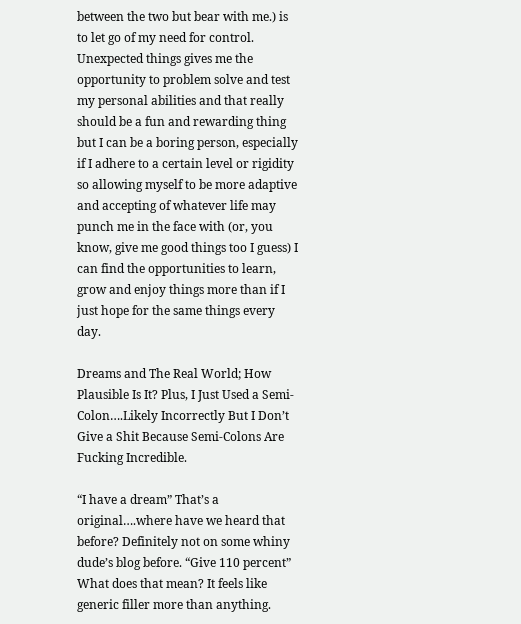between the two but bear with me.) is to let go of my need for control. Unexpected things gives me the opportunity to problem solve and test my personal abilities and that really should be a fun and rewarding thing but I can be a boring person, especially if I adhere to a certain level or rigidity so allowing myself to be more adaptive and accepting of whatever life may punch me in the face with (or, you know, give me good things too I guess) I can find the opportunities to learn, grow and enjoy things more than if I just hope for the same things every day.

Dreams and The Real World; How Plausible Is It? Plus, I Just Used a Semi-Colon….Likely Incorrectly But I Don’t Give a Shit Because Semi-Colons Are Fucking Incredible.

“I have a dream” That’s a original….where have we heard that before? Definitely not on some whiny dude’s blog before. “Give 110 percent” What does that mean? It feels like generic filler more than anything.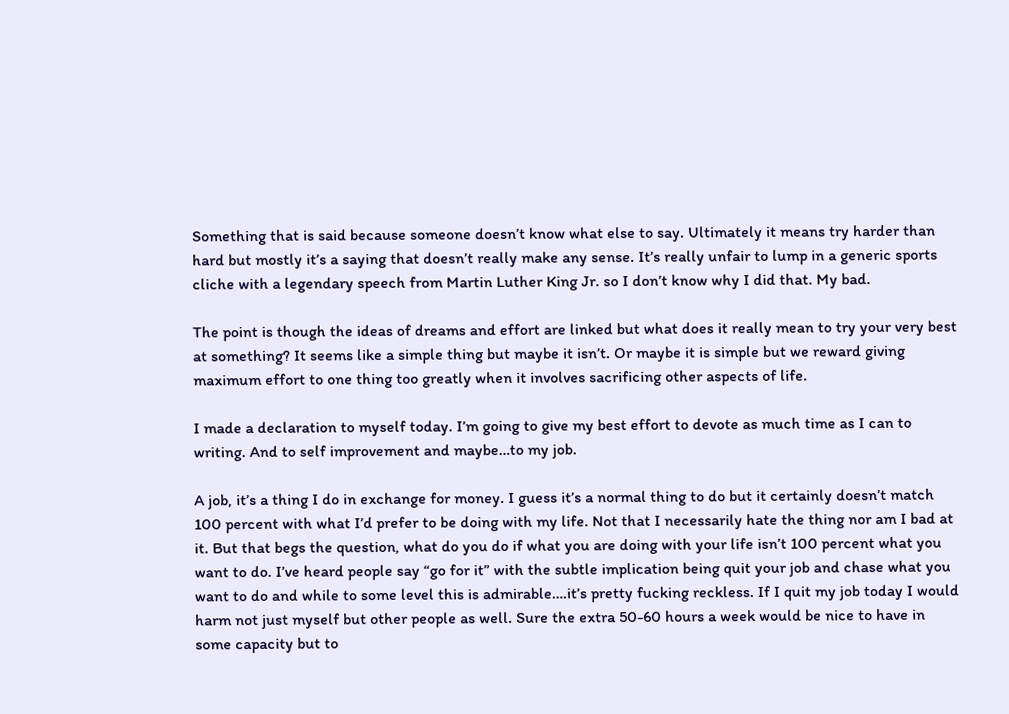Something that is said because someone doesn’t know what else to say. Ultimately it means try harder than hard but mostly it’s a saying that doesn’t really make any sense. It’s really unfair to lump in a generic sports cliche with a legendary speech from Martin Luther King Jr. so I don’t know why I did that. My bad.

The point is though the ideas of dreams and effort are linked but what does it really mean to try your very best at something? It seems like a simple thing but maybe it isn’t. Or maybe it is simple but we reward giving maximum effort to one thing too greatly when it involves sacrificing other aspects of life.

I made a declaration to myself today. I’m going to give my best effort to devote as much time as I can to writing. And to self improvement and maybe…to my job.

A job, it’s a thing I do in exchange for money. I guess it’s a normal thing to do but it certainly doesn’t match 100 percent with what I’d prefer to be doing with my life. Not that I necessarily hate the thing nor am I bad at it. But that begs the question, what do you do if what you are doing with your life isn’t 100 percent what you want to do. I’ve heard people say “go for it” with the subtle implication being quit your job and chase what you want to do and while to some level this is admirable….it’s pretty fucking reckless. If I quit my job today I would harm not just myself but other people as well. Sure the extra 50-60 hours a week would be nice to have in some capacity but to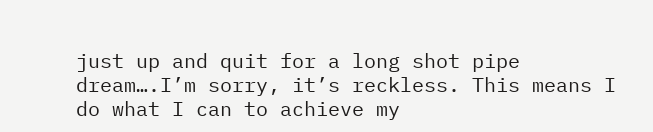just up and quit for a long shot pipe dream….I’m sorry, it’s reckless. This means I do what I can to achieve my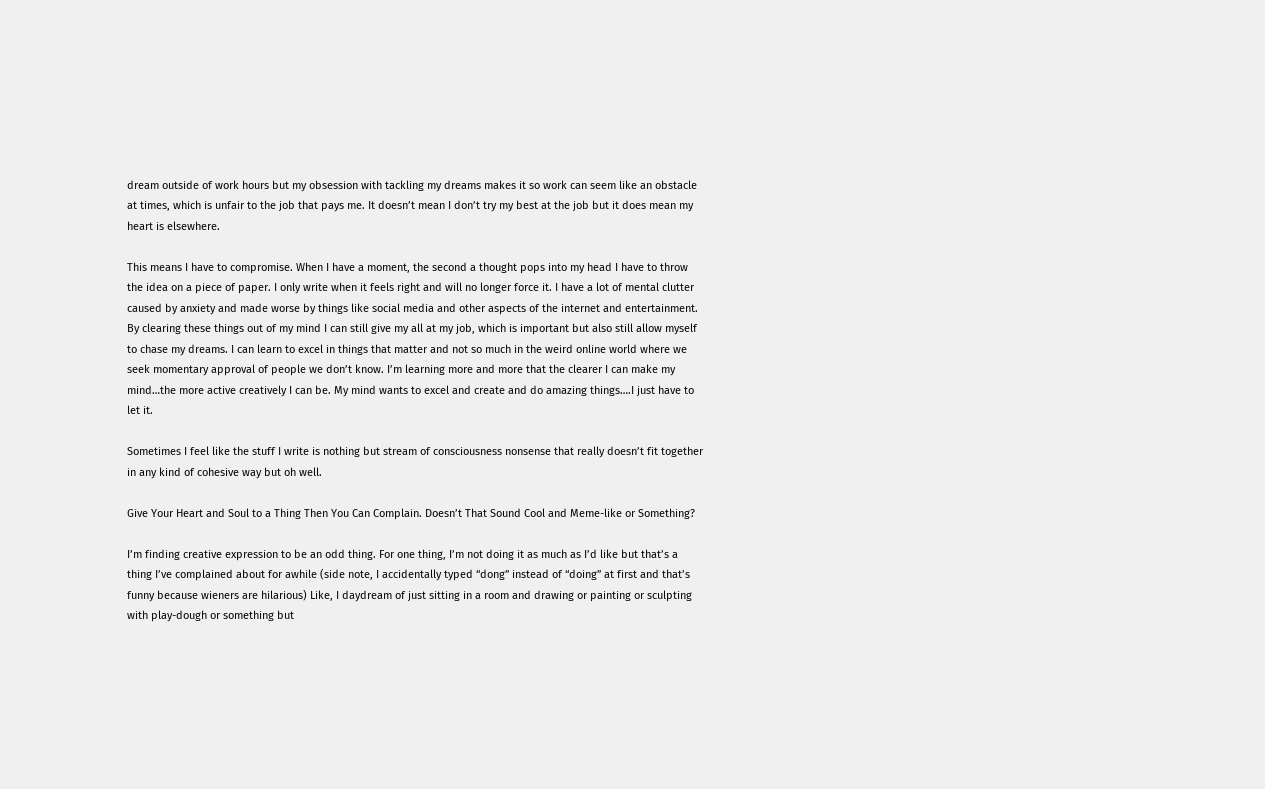dream outside of work hours but my obsession with tackling my dreams makes it so work can seem like an obstacle at times, which is unfair to the job that pays me. It doesn’t mean I don’t try my best at the job but it does mean my heart is elsewhere.

This means I have to compromise. When I have a moment, the second a thought pops into my head I have to throw the idea on a piece of paper. I only write when it feels right and will no longer force it. I have a lot of mental clutter caused by anxiety and made worse by things like social media and other aspects of the internet and entertainment. By clearing these things out of my mind I can still give my all at my job, which is important but also still allow myself to chase my dreams. I can learn to excel in things that matter and not so much in the weird online world where we seek momentary approval of people we don’t know. I’m learning more and more that the clearer I can make my mind…the more active creatively I can be. My mind wants to excel and create and do amazing things….I just have to let it.

Sometimes I feel like the stuff I write is nothing but stream of consciousness nonsense that really doesn’t fit together in any kind of cohesive way but oh well.

Give Your Heart and Soul to a Thing Then You Can Complain. Doesn’t That Sound Cool and Meme-like or Something?

I’m finding creative expression to be an odd thing. For one thing, I’m not doing it as much as I’d like but that’s a thing I’ve complained about for awhile (side note, I accidentally typed “dong” instead of “doing” at first and that’s funny because wieners are hilarious) Like, I daydream of just sitting in a room and drawing or painting or sculpting with play-dough or something but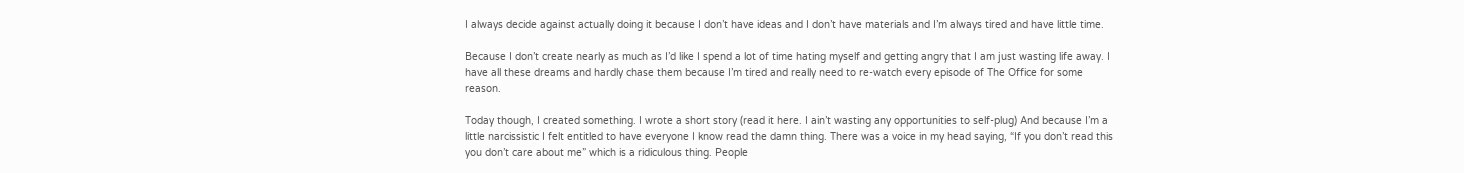I always decide against actually doing it because I don’t have ideas and I don’t have materials and I’m always tired and have little time.

Because I don’t create nearly as much as I’d like I spend a lot of time hating myself and getting angry that I am just wasting life away. I have all these dreams and hardly chase them because I’m tired and really need to re-watch every episode of The Office for some reason.

Today though, I created something. I wrote a short story (read it here. I ain’t wasting any opportunities to self-plug) And because I’m a little narcissistic I felt entitled to have everyone I know read the damn thing. There was a voice in my head saying, “If you don’t read this you don’t care about me” which is a ridiculous thing. People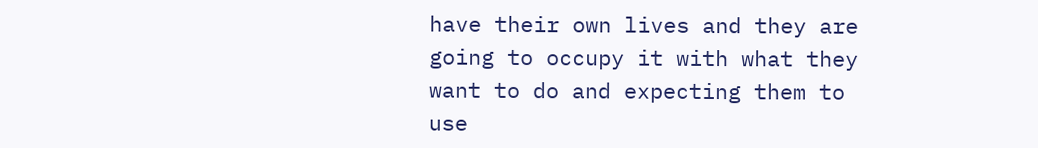have their own lives and they are going to occupy it with what they want to do and expecting them to use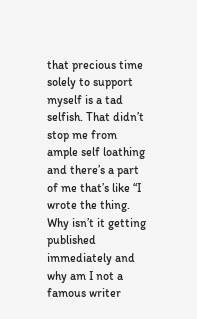that precious time solely to support myself is a tad selfish. That didn’t stop me from ample self loathing and there’s a part of me that’s like “I wrote the thing. Why isn’t it getting published immediately and why am I not a famous writer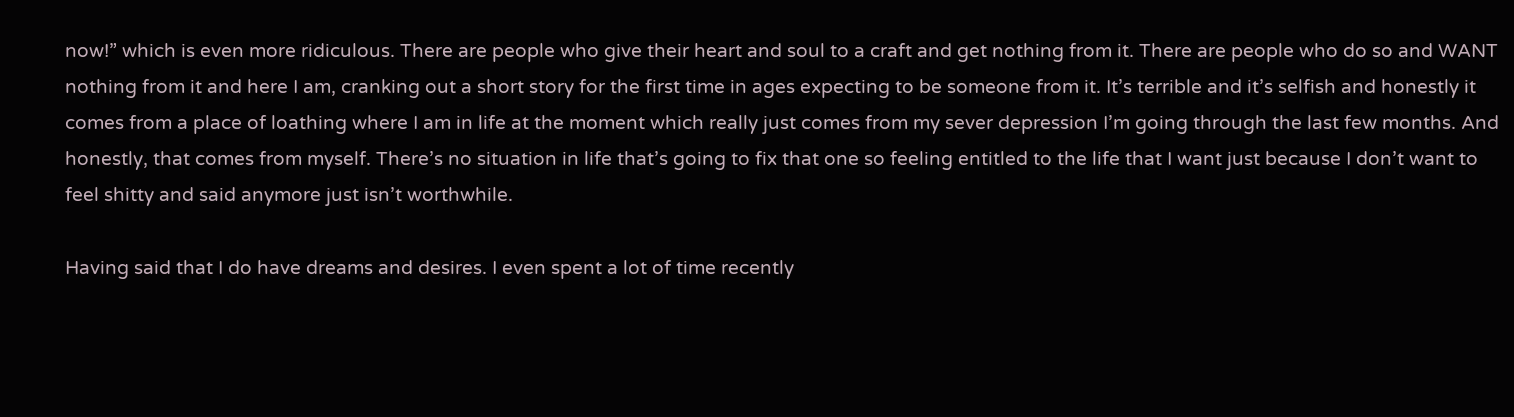now!” which is even more ridiculous. There are people who give their heart and soul to a craft and get nothing from it. There are people who do so and WANT nothing from it and here I am, cranking out a short story for the first time in ages expecting to be someone from it. It’s terrible and it’s selfish and honestly it comes from a place of loathing where I am in life at the moment which really just comes from my sever depression I’m going through the last few months. And honestly, that comes from myself. There’s no situation in life that’s going to fix that one so feeling entitled to the life that I want just because I don’t want to feel shitty and said anymore just isn’t worthwhile.

Having said that I do have dreams and desires. I even spent a lot of time recently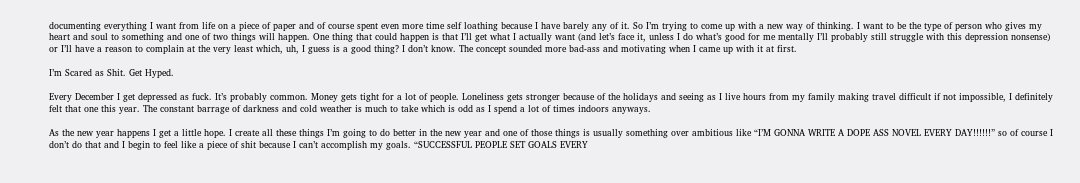documenting everything I want from life on a piece of paper and of course spent even more time self loathing because I have barely any of it. So I’m trying to come up with a new way of thinking. I want to be the type of person who gives my heart and soul to something and one of two things will happen. One thing that could happen is that I’ll get what I actually want (and let’s face it, unless I do what’s good for me mentally I’ll probably still struggle with this depression nonsense) or I’ll have a reason to complain at the very least which, uh, I guess is a good thing? I don’t know. The concept sounded more bad-ass and motivating when I came up with it at first.

I’m Scared as Shit. Get Hyped.

Every December I get depressed as fuck. It’s probably common. Money gets tight for a lot of people. Loneliness gets stronger because of the holidays and seeing as I live hours from my family making travel difficult if not impossible, I definitely felt that one this year. The constant barrage of darkness and cold weather is much to take which is odd as I spend a lot of times indoors anyways.

As the new year happens I get a little hope. I create all these things I’m going to do better in the new year and one of those things is usually something over ambitious like “I’M GONNA WRITE A DOPE ASS NOVEL EVERY DAY!!!!!!” so of course I don’t do that and I begin to feel like a piece of shit because I can’t accomplish my goals. “SUCCESSFUL PEOPLE SET GOALS EVERY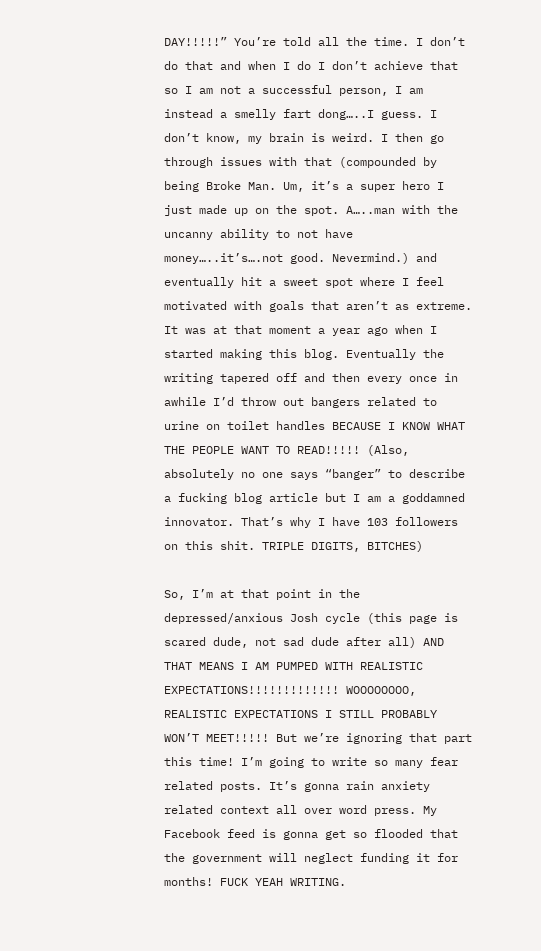DAY!!!!!” You’re told all the time. I don’t do that and when I do I don’t achieve that so I am not a successful person, I am instead a smelly fart dong…..I guess. I don’t know, my brain is weird. I then go through issues with that (compounded by being Broke Man. Um, it’s a super hero I just made up on the spot. A…..man with the uncanny ability to not have money…..it’s….not good. Nevermind.) and eventually hit a sweet spot where I feel motivated with goals that aren’t as extreme. It was at that moment a year ago when I started making this blog. Eventually the writing tapered off and then every once in awhile I’d throw out bangers related to urine on toilet handles BECAUSE I KNOW WHAT THE PEOPLE WANT TO READ!!!!! (Also, absolutely no one says “banger” to describe a fucking blog article but I am a goddamned innovator. That’s why I have 103 followers on this shit. TRIPLE DIGITS, BITCHES)

So, I’m at that point in the depressed/anxious Josh cycle (this page is scared dude, not sad dude after all) AND THAT MEANS I AM PUMPED WITH REALISTIC EXPECTATIONS!!!!!!!!!!!!! WOOOOOOOO, REALISTIC EXPECTATIONS I STILL PROBABLY WON’T MEET!!!!! But we’re ignoring that part this time! I’m going to write so many fear related posts. It’s gonna rain anxiety related context all over word press. My Facebook feed is gonna get so flooded that the government will neglect funding it for months! FUCK YEAH WRITING.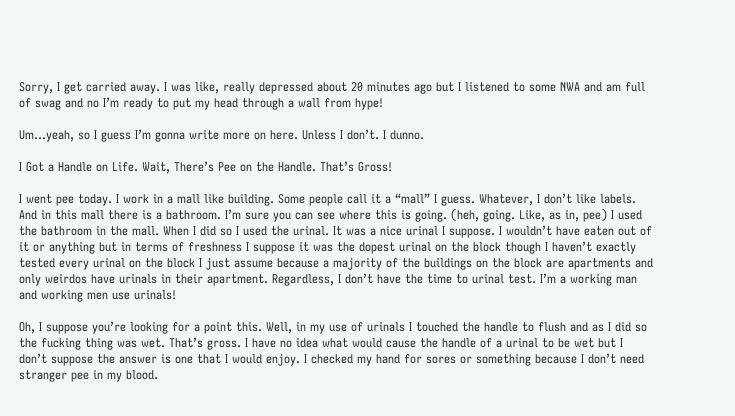Sorry, I get carried away. I was like, really depressed about 20 minutes ago but I listened to some NWA and am full of swag and no I’m ready to put my head through a wall from hype!

Um…yeah, so I guess I’m gonna write more on here. Unless I don’t. I dunno.

I Got a Handle on Life. Wait, There’s Pee on the Handle. That’s Gross!

I went pee today. I work in a mall like building. Some people call it a “mall” I guess. Whatever, I don’t like labels. And in this mall there is a bathroom. I’m sure you can see where this is going. (heh, going. Like, as in, pee) I used the bathroom in the mall. When I did so I used the urinal. It was a nice urinal I suppose. I wouldn’t have eaten out of it or anything but in terms of freshness I suppose it was the dopest urinal on the block though I haven’t exactly tested every urinal on the block I just assume because a majority of the buildings on the block are apartments and only weirdos have urinals in their apartment. Regardless, I don’t have the time to urinal test. I’m a working man and working men use urinals!

Oh, I suppose you’re looking for a point this. Well, in my use of urinals I touched the handle to flush and as I did so the fucking thing was wet. That’s gross. I have no idea what would cause the handle of a urinal to be wet but I don’t suppose the answer is one that I would enjoy. I checked my hand for sores or something because I don’t need stranger pee in my blood.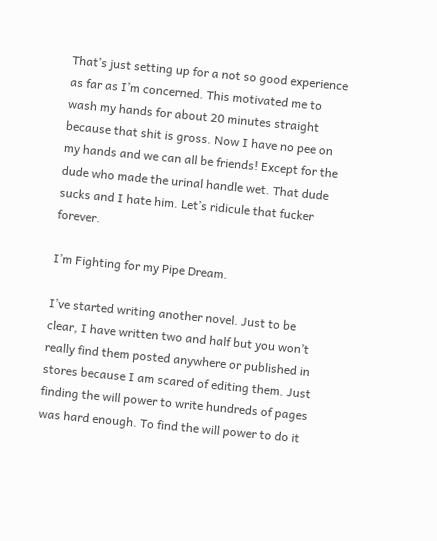That’s just setting up for a not so good experience as far as I’m concerned. This motivated me to wash my hands for about 20 minutes straight because that shit is gross. Now I have no pee on my hands and we can all be friends! Except for the dude who made the urinal handle wet. That dude sucks and I hate him. Let’s ridicule that fucker forever.

I’m Fighting for my Pipe Dream.

I’ve started writing another novel. Just to be clear, I have written two and half but you won’t really find them posted anywhere or published in stores because I am scared of editing them. Just finding the will power to write hundreds of pages was hard enough. To find the will power to do it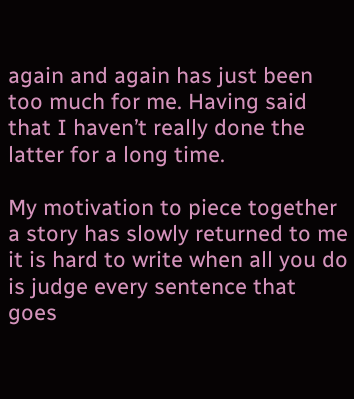again and again has just been too much for me. Having said that I haven’t really done the latter for a long time.

My motivation to piece together a story has slowly returned to me it is hard to write when all you do is judge every sentence that goes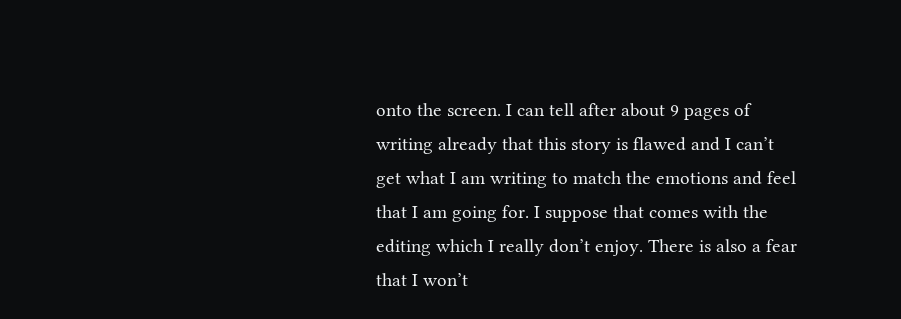onto the screen. I can tell after about 9 pages of writing already that this story is flawed and I can’t get what I am writing to match the emotions and feel that I am going for. I suppose that comes with the editing which I really don’t enjoy. There is also a fear that I won’t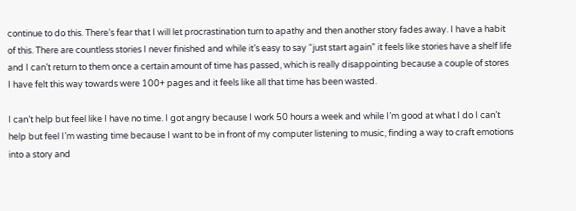continue to do this. There’s fear that I will let procrastination turn to apathy and then another story fades away. I have a habit of this. There are countless stories I never finished and while it’s easy to say “just start again” it feels like stories have a shelf life and I can’t return to them once a certain amount of time has passed, which is really disappointing because a couple of stores I have felt this way towards were 100+ pages and it feels like all that time has been wasted.

I can’t help but feel like I have no time. I got angry because I work 50 hours a week and while I’m good at what I do I can’t help but feel I’m wasting time because I want to be in front of my computer listening to music, finding a way to craft emotions into a story and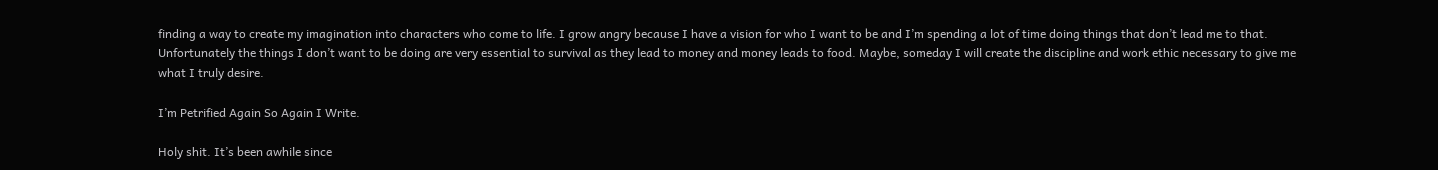finding a way to create my imagination into characters who come to life. I grow angry because I have a vision for who I want to be and I’m spending a lot of time doing things that don’t lead me to that. Unfortunately the things I don’t want to be doing are very essential to survival as they lead to money and money leads to food. Maybe, someday I will create the discipline and work ethic necessary to give me what I truly desire.

I’m Petrified Again So Again I Write.

Holy shit. It’s been awhile since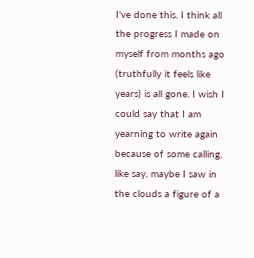I’ve done this. I think all the progress I made on myself from months ago (truthfully it feels like years) is all gone. I wish I could say that I am yearning to write again because of some calling, like say, maybe I saw in the clouds a figure of a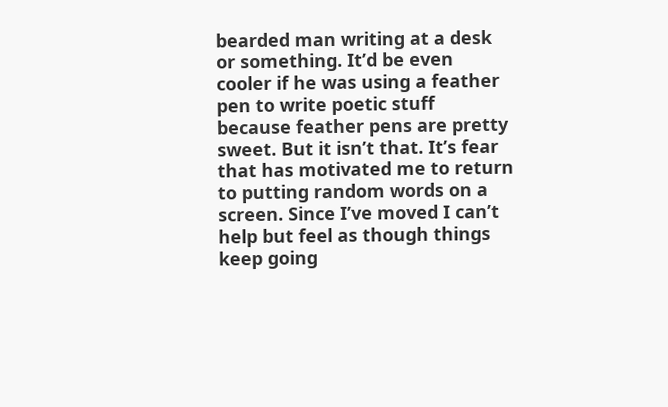bearded man writing at a desk or something. It’d be even cooler if he was using a feather pen to write poetic stuff because feather pens are pretty sweet. But it isn’t that. It’s fear that has motivated me to return to putting random words on a screen. Since I’ve moved I can’t help but feel as though things keep going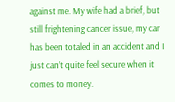against me. My wife had a brief, but still frightening cancer issue, my car has been totaled in an accident and I just can’t quite feel secure when it comes to money.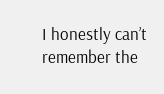I honestly can’t remember the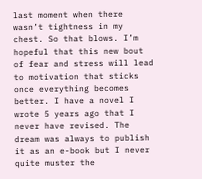last moment when there wasn’t tightness in my chest. So that blows. I’m hopeful that this new bout of fear and stress will lead to motivation that sticks once everything becomes better. I have a novel I wrote 5 years ago that I never have revised. The dream was always to publish it as an e-book but I never quite muster the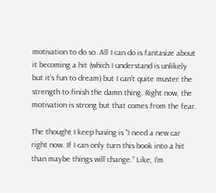motivation to do so. All I can do is fantasize about it becoming a hit (which I understand is unlikely but it’s fun to dream) but I can’t quite muster the strength to finish the damn thing. Right now, the motivation is strong but that comes from the fear.

The thought I keep having is “I need a new car right now. If I can only turn this book into a hit than maybe things will change.” Like, I’m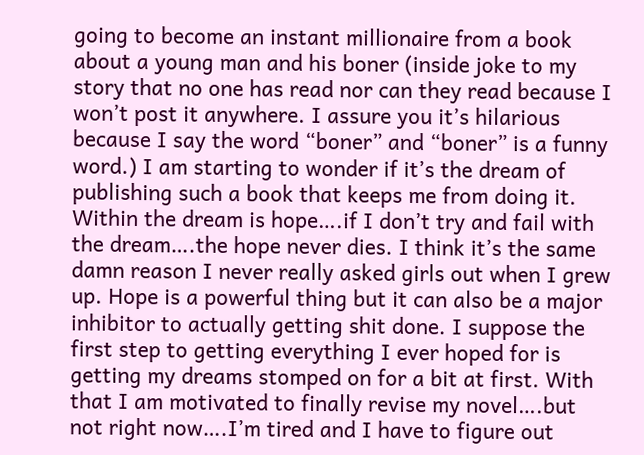going to become an instant millionaire from a book about a young man and his boner (inside joke to my story that no one has read nor can they read because I won’t post it anywhere. I assure you it’s hilarious because I say the word “boner” and “boner” is a funny word.) I am starting to wonder if it’s the dream of publishing such a book that keeps me from doing it. Within the dream is hope….if I don’t try and fail with the dream….the hope never dies. I think it’s the same damn reason I never really asked girls out when I grew up. Hope is a powerful thing but it can also be a major inhibitor to actually getting shit done. I suppose the first step to getting everything I ever hoped for is getting my dreams stomped on for a bit at first. With that I am motivated to finally revise my novel….but not right now….I’m tired and I have to figure out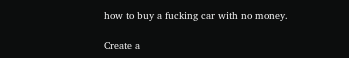how to buy a fucking car with no money.

Create a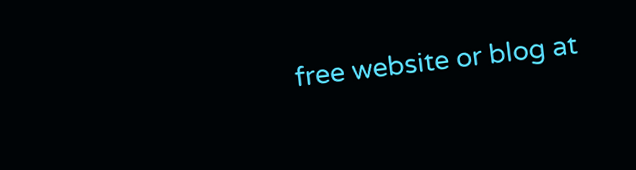free website or blog at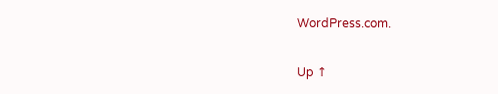WordPress.com.

Up ↑